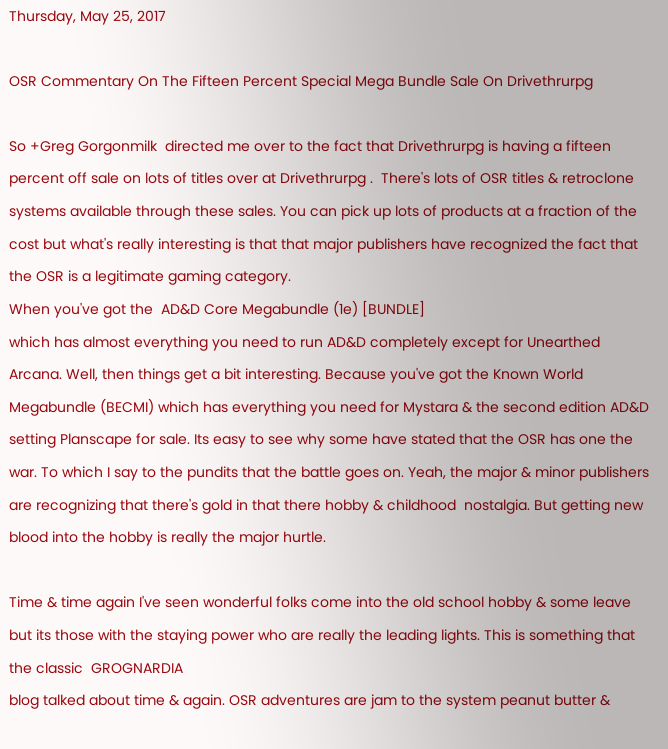Thursday, May 25, 2017

OSR Commentary On The Fifteen Percent Special Mega Bundle Sale On Drivethrurpg

So +Greg Gorgonmilk  directed me over to the fact that Drivethrurpg is having a fifteen percent off sale on lots of titles over at Drivethrurpg .  There's lots of OSR titles & retroclone systems available through these sales. You can pick up lots of products at a fraction of the cost but what's really interesting is that that major publishers have recognized the fact that the OSR is a legitimate gaming category.
When you've got the  AD&D Core Megabundle (1e) [BUNDLE]
which has almost everything you need to run AD&D completely except for Unearthed Arcana. Well, then things get a bit interesting. Because you've got the Known World Megabundle (BECMI) which has everything you need for Mystara & the second edition AD&D setting Planscape for sale. Its easy to see why some have stated that the OSR has one the war. To which I say to the pundits that the battle goes on. Yeah, the major & minor publishers are recognizing that there's gold in that there hobby & childhood  nostalgia. But getting new blood into the hobby is really the major hurtle.

Time & time again I've seen wonderful folks come into the old school hobby & some leave but its those with the staying power who are really the leading lights. This is something that the classic  GROGNARDIA
blog talked about time & again. OSR adventures are jam to the system peanut butter &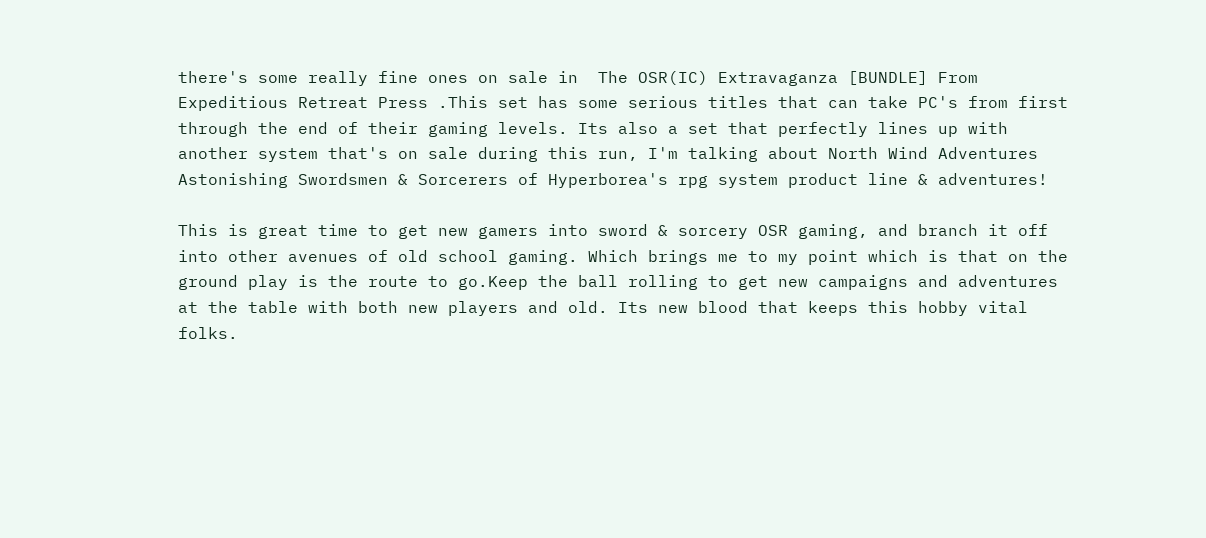there's some really fine ones on sale in  The OSR(IC) Extravaganza [BUNDLE] From  Expeditious Retreat Press .This set has some serious titles that can take PC's from first through the end of their gaming levels. Its also a set that perfectly lines up with another system that's on sale during this run, I'm talking about North Wind Adventures Astonishing Swordsmen & Sorcerers of Hyperborea's rpg system product line & adventures!

This is great time to get new gamers into sword & sorcery OSR gaming, and branch it off into other avenues of old school gaming. Which brings me to my point which is that on the ground play is the route to go.Keep the ball rolling to get new campaigns and adventures at the table with both new players and old. Its new blood that keeps this hobby vital folks.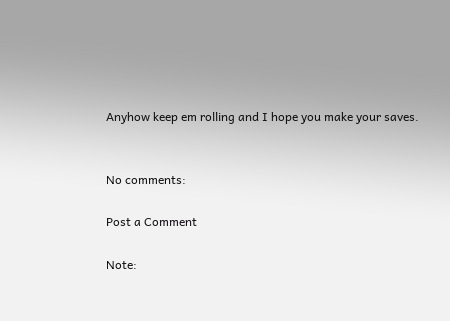Anyhow keep em rolling and I hope you make your saves.


No comments:

Post a Comment

Note: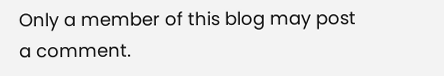Only a member of this blog may post a comment.